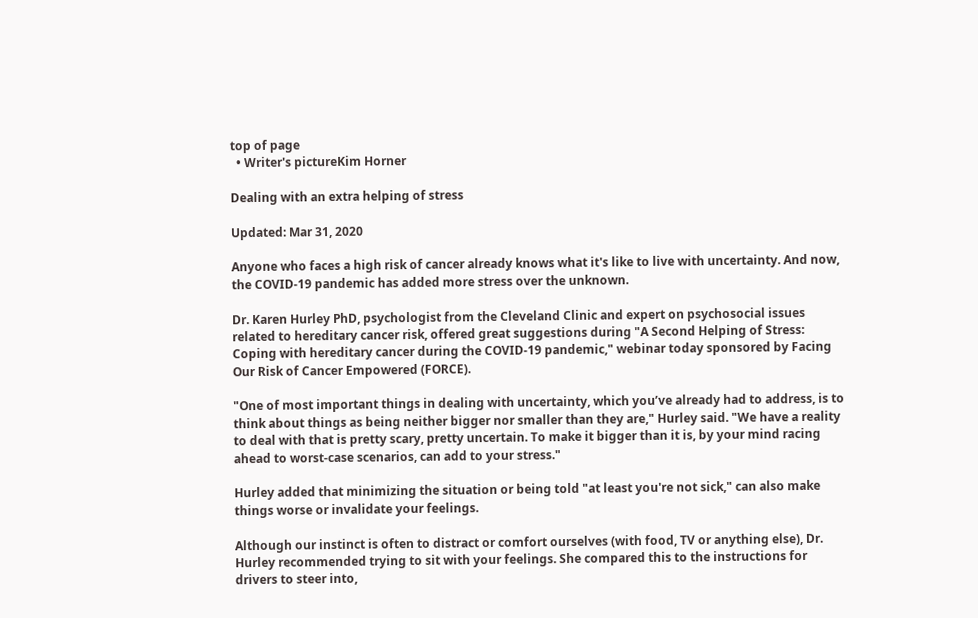top of page
  • Writer's pictureKim Horner

Dealing with an extra helping of stress

Updated: Mar 31, 2020

Anyone who faces a high risk of cancer already knows what it's like to live with uncertainty. And now, the COVID-19 pandemic has added more stress over the unknown.

Dr. Karen Hurley PhD, psychologist from the Cleveland Clinic and expert on psychosocial issues related to hereditary cancer risk, offered great suggestions during "A Second Helping of Stress: Coping with hereditary cancer during the COVID-19 pandemic," webinar today sponsored by Facing Our Risk of Cancer Empowered (FORCE).

"One of most important things in dealing with uncertainty, which you’ve already had to address, is to think about things as being neither bigger nor smaller than they are," Hurley said. "We have a reality to deal with that is pretty scary, pretty uncertain. To make it bigger than it is, by your mind racing ahead to worst-case scenarios, can add to your stress."

Hurley added that minimizing the situation or being told "at least you're not sick," can also make things worse or invalidate your feelings.

Although our instinct is often to distract or comfort ourselves (with food, TV or anything else), Dr. Hurley recommended trying to sit with your feelings. She compared this to the instructions for drivers to steer into,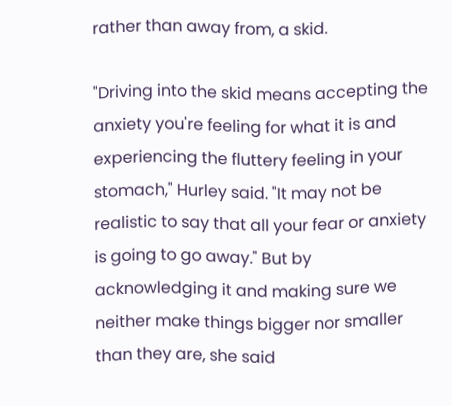rather than away from, a skid.

"Driving into the skid means accepting the anxiety you're feeling for what it is and experiencing the fluttery feeling in your stomach," Hurley said. "It may not be realistic to say that all your fear or anxiety is going to go away." But by acknowledging it and making sure we neither make things bigger nor smaller than they are, she said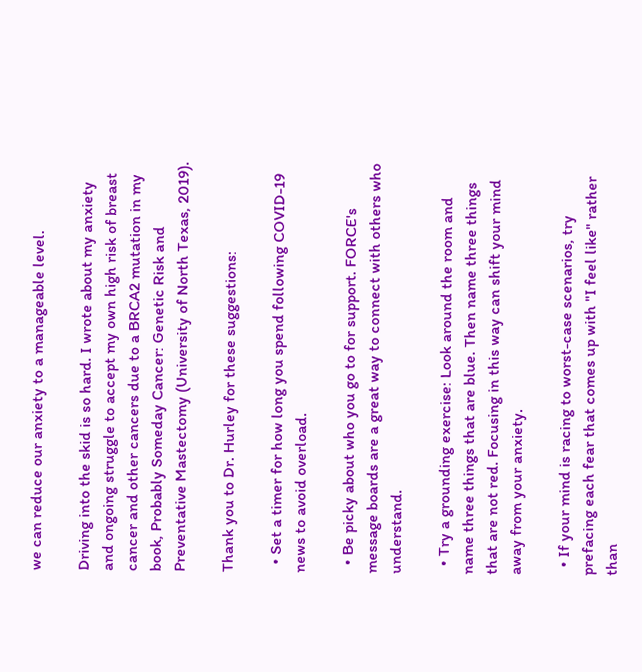we can reduce our anxiety to a manageable level.

Driving into the skid is so hard. I wrote about my anxiety and ongoing struggle to accept my own high risk of breast cancer and other cancers due to a BRCA2 mutation in my book, Probably Someday Cancer: Genetic Risk and Preventative Mastectomy (University of North Texas, 2019).

Thank you to Dr. Hurley for these suggestions:

  • Set a timer for how long you spend following COVID-19 news to avoid overload.

  • Be picky about who you go to for support. FORCE's message boards are a great way to connect with others who understand.

  • Try a grounding exercise: Look around the room and name three things that are blue. Then name three things that are not red. Focusing in this way can shift your mind away from your anxiety.

  • If your mind is racing to worst-case scenarios, try prefacing each fear that comes up with "I feel like" rather than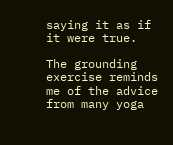saying it as if it were true.

The grounding exercise reminds me of the advice from many yoga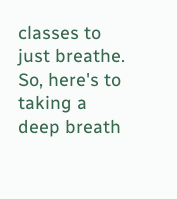classes to just breathe. So, here's to taking a deep breath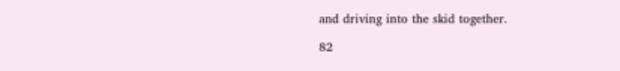and driving into the skid together.

82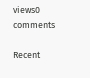views0 comments

Recent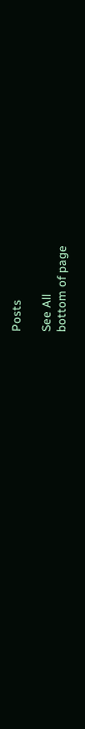Posts

See All
bottom of page